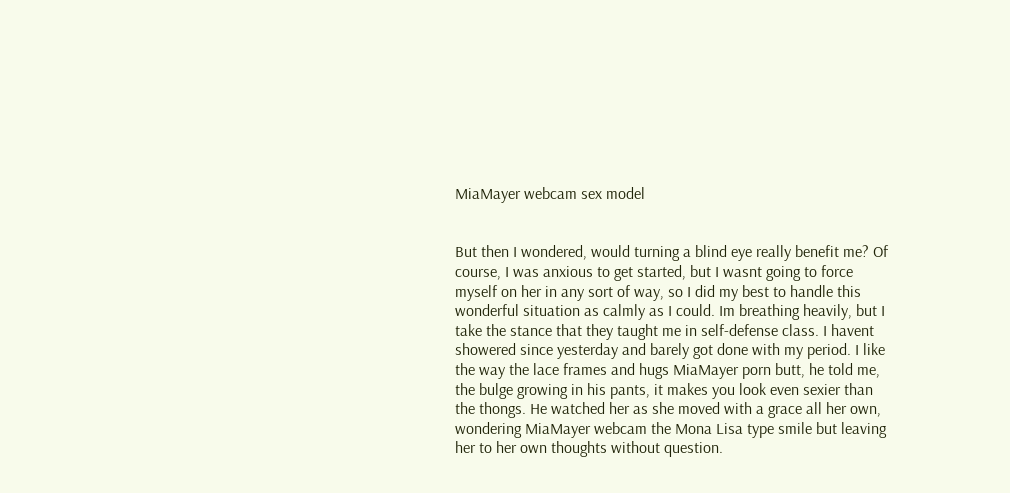MiaMayer webcam sex model


But then I wondered, would turning a blind eye really benefit me? Of course, I was anxious to get started, but I wasnt going to force myself on her in any sort of way, so I did my best to handle this wonderful situation as calmly as I could. Im breathing heavily, but I take the stance that they taught me in self-defense class. I havent showered since yesterday and barely got done with my period. I like the way the lace frames and hugs MiaMayer porn butt, he told me, the bulge growing in his pants, it makes you look even sexier than the thongs. He watched her as she moved with a grace all her own, wondering MiaMayer webcam the Mona Lisa type smile but leaving her to her own thoughts without question.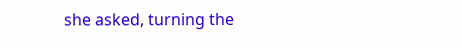she asked, turning the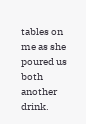tables on me as she poured us both another drink.